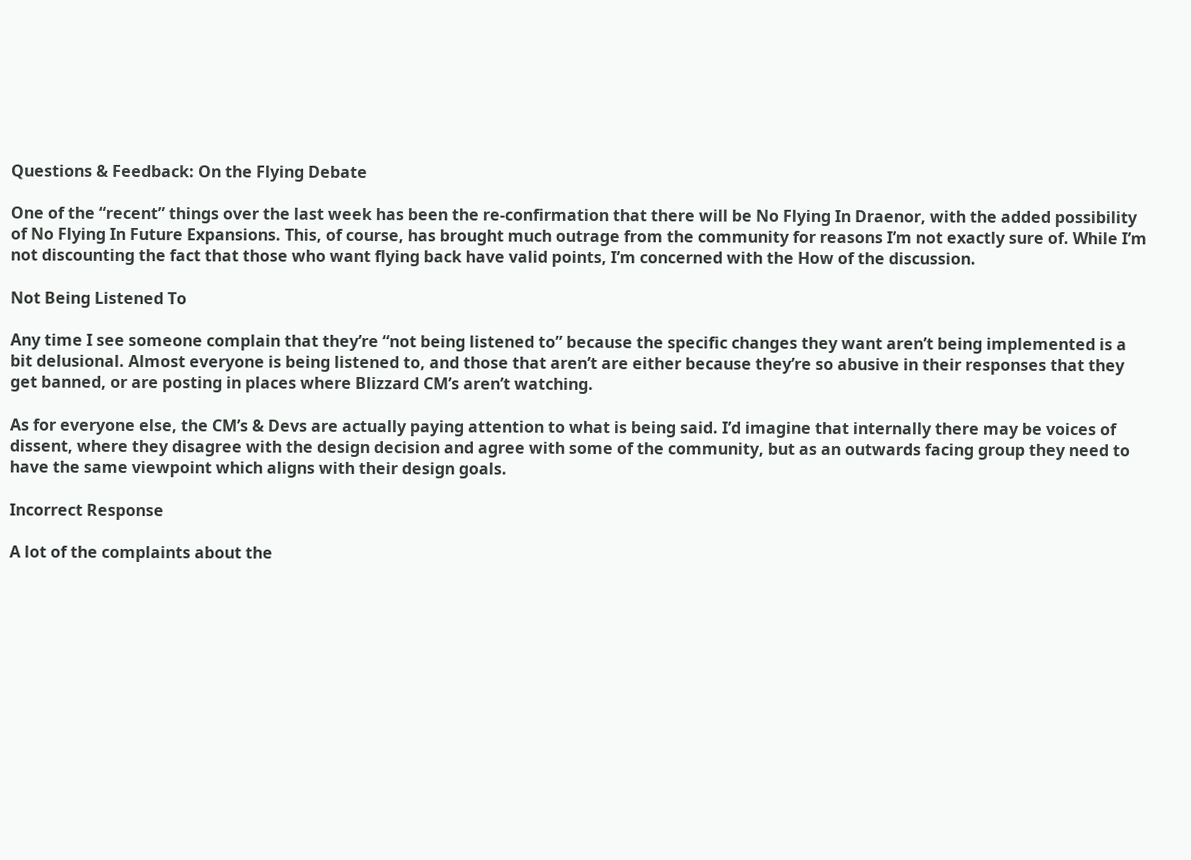Questions & Feedback: On the Flying Debate

One of the “recent” things over the last week has been the re-confirmation that there will be No Flying In Draenor, with the added possibility of No Flying In Future Expansions. This, of course, has brought much outrage from the community for reasons I’m not exactly sure of. While I’m not discounting the fact that those who want flying back have valid points, I’m concerned with the How of the discussion.

Not Being Listened To

Any time I see someone complain that they’re “not being listened to” because the specific changes they want aren’t being implemented is a bit delusional. Almost everyone is being listened to, and those that aren’t are either because they’re so abusive in their responses that they get banned, or are posting in places where Blizzard CM’s aren’t watching.

As for everyone else, the CM’s & Devs are actually paying attention to what is being said. I’d imagine that internally there may be voices of dissent, where they disagree with the design decision and agree with some of the community, but as an outwards facing group they need to have the same viewpoint which aligns with their design goals.

Incorrect Response

A lot of the complaints about the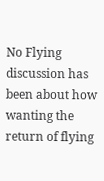No Flying discussion has been about how wanting the return of flying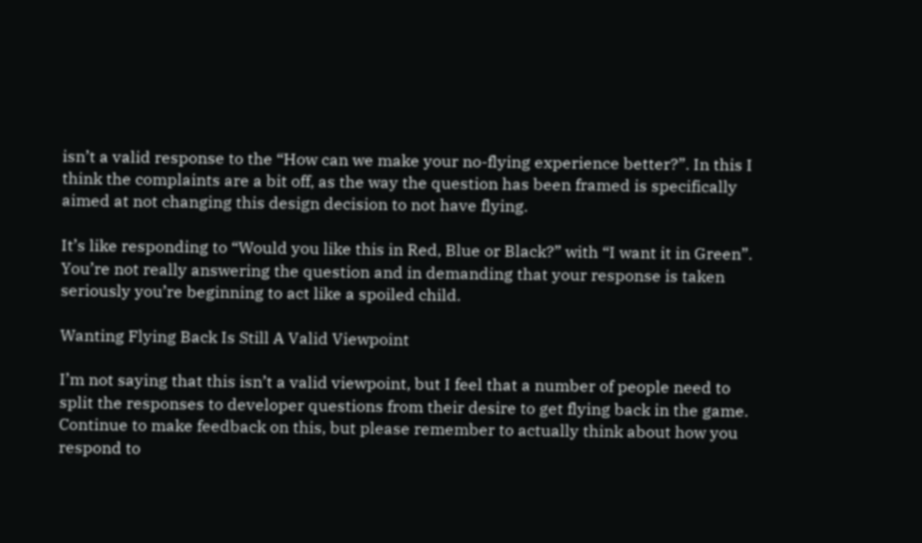isn’t a valid response to the “How can we make your no-flying experience better?”. In this I think the complaints are a bit off, as the way the question has been framed is specifically aimed at not changing this design decision to not have flying.

It’s like responding to “Would you like this in Red, Blue or Black?” with “I want it in Green”. You’re not really answering the question and in demanding that your response is taken seriously you’re beginning to act like a spoiled child.

Wanting Flying Back Is Still A Valid Viewpoint

I’m not saying that this isn’t a valid viewpoint, but I feel that a number of people need to split the responses to developer questions from their desire to get flying back in the game. Continue to make feedback on this, but please remember to actually think about how you respond to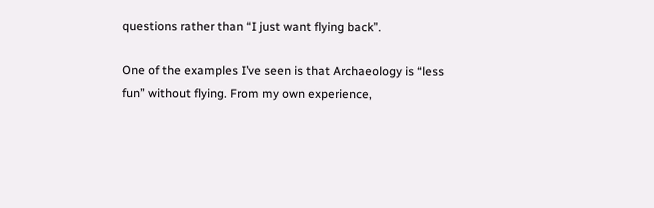questions rather than “I just want flying back”.

One of the examples I’ve seen is that Archaeology is “less fun” without flying. From my own experience,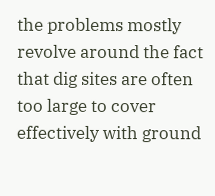the problems mostly revolve around the fact that dig sites are often too large to cover effectively with ground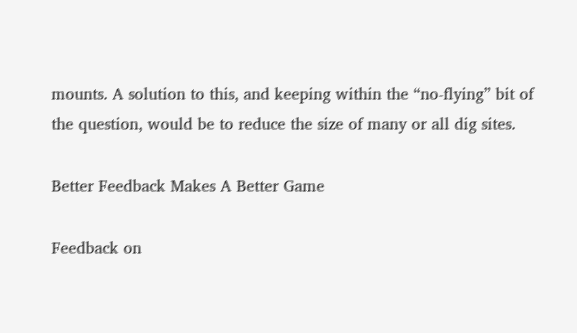mounts. A solution to this, and keeping within the “no-flying” bit of the question, would be to reduce the size of many or all dig sites.

Better Feedback Makes A Better Game

Feedback on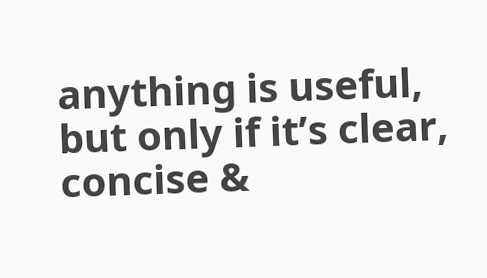anything is useful, but only if it’s clear, concise &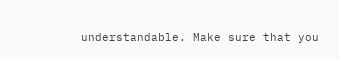understandable. Make sure that you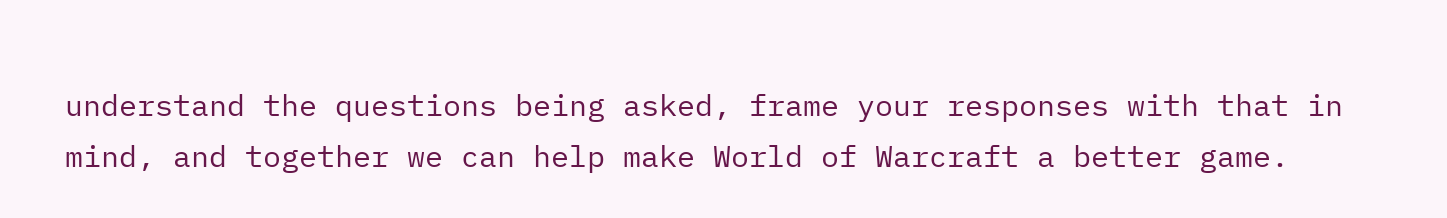understand the questions being asked, frame your responses with that in mind, and together we can help make World of Warcraft a better game.